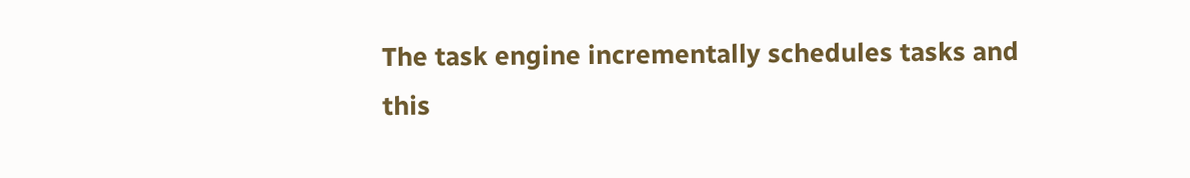The task engine incrementally schedules tasks and this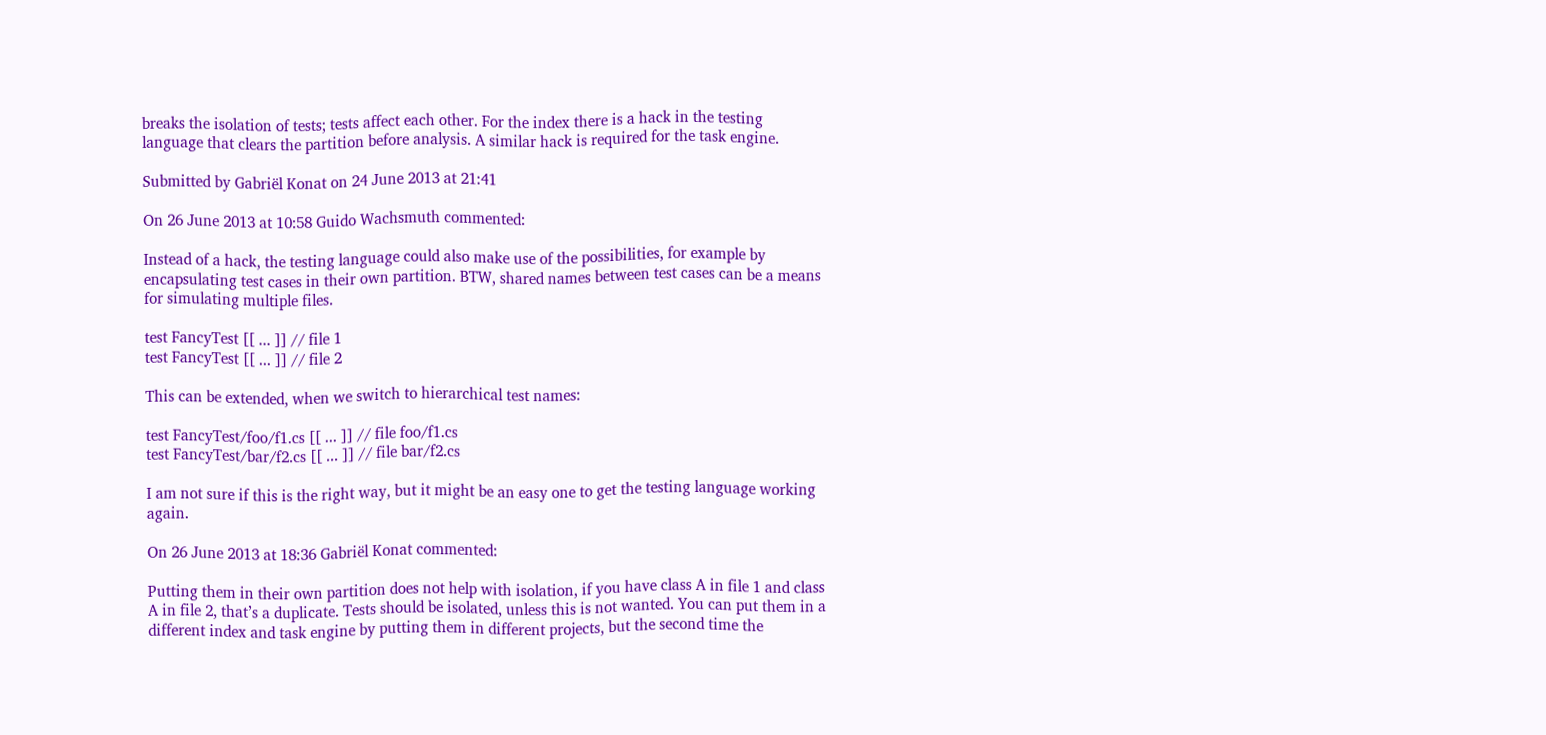breaks the isolation of tests; tests affect each other. For the index there is a hack in the testing language that clears the partition before analysis. A similar hack is required for the task engine.

Submitted by Gabriël Konat on 24 June 2013 at 21:41

On 26 June 2013 at 10:58 Guido Wachsmuth commented:

Instead of a hack, the testing language could also make use of the possibilities, for example by encapsulating test cases in their own partition. BTW, shared names between test cases can be a means for simulating multiple files.

test FancyTest [[ ... ]] // file 1
test FancyTest [[ ... ]] // file 2

This can be extended, when we switch to hierarchical test names:

test FancyTest/foo/f1.cs [[ ... ]] // file foo/f1.cs
test FancyTest/bar/f2.cs [[ ... ]] // file bar/f2.cs

I am not sure if this is the right way, but it might be an easy one to get the testing language working again.

On 26 June 2013 at 18:36 Gabriël Konat commented:

Putting them in their own partition does not help with isolation, if you have class A in file 1 and class A in file 2, that’s a duplicate. Tests should be isolated, unless this is not wanted. You can put them in a different index and task engine by putting them in different projects, but the second time the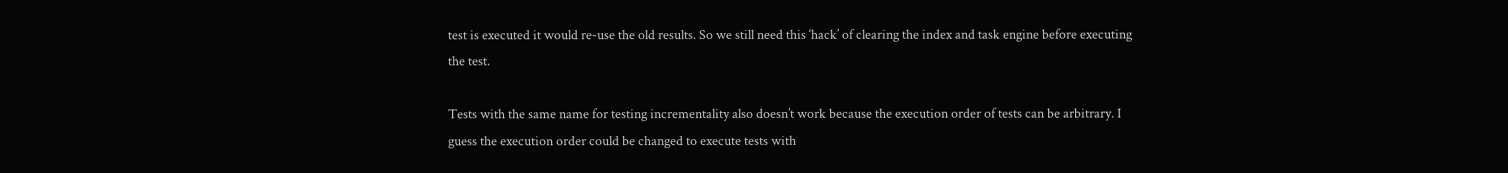test is executed it would re-use the old results. So we still need this ‘hack’ of clearing the index and task engine before executing the test.

Tests with the same name for testing incrementality also doesn’t work because the execution order of tests can be arbitrary. I guess the execution order could be changed to execute tests with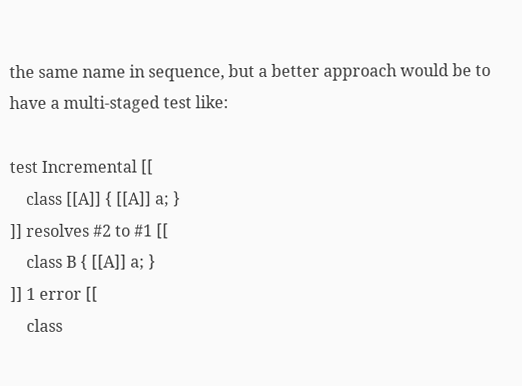the same name in sequence, but a better approach would be to have a multi-staged test like:

test Incremental [[
    class [[A]] { [[A]] a; }
]] resolves #2 to #1 [[
    class B { [[A]] a; }
]] 1 error [[
    class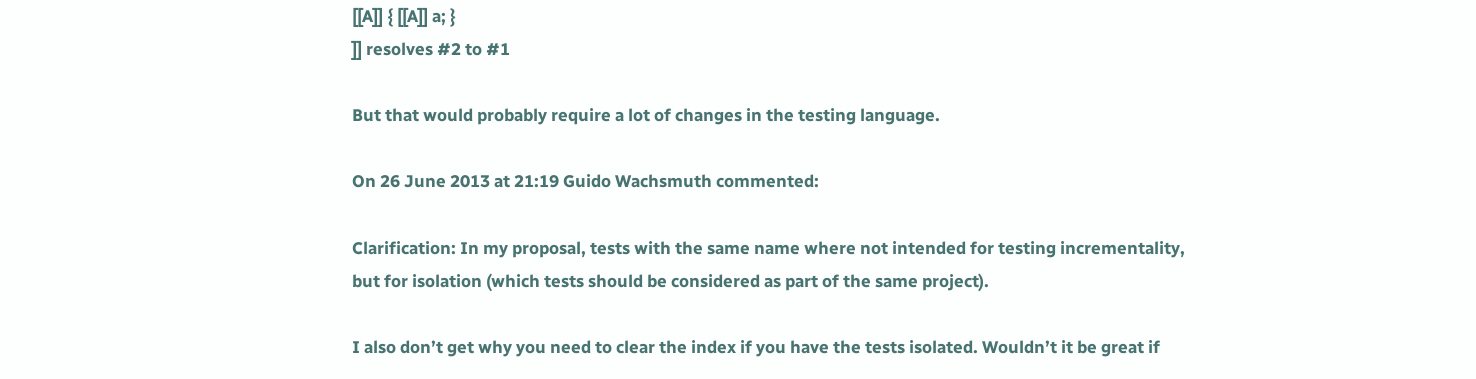[[A]] { [[A]] a; }
]] resolves #2 to #1

But that would probably require a lot of changes in the testing language.

On 26 June 2013 at 21:19 Guido Wachsmuth commented:

Clarification: In my proposal, tests with the same name where not intended for testing incrementality, but for isolation (which tests should be considered as part of the same project).

I also don’t get why you need to clear the index if you have the tests isolated. Wouldn’t it be great if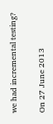we had incremental testing?

On 27 June 2013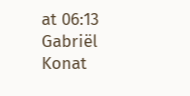at 06:13 Gabriël Konat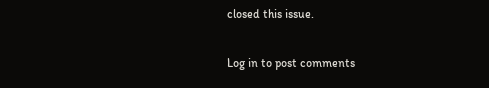closed this issue.

Log in to post comments